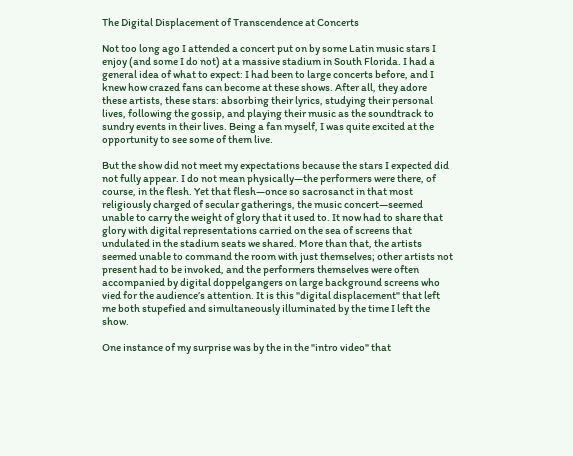The Digital Displacement of Transcendence at Concerts

Not too long ago I attended a concert put on by some Latin music stars I enjoy (and some I do not) at a massive stadium in South Florida. I had a general idea of what to expect: I had been to large concerts before, and I knew how crazed fans can become at these shows. After all, they adore these artists, these stars: absorbing their lyrics, studying their personal lives, following the gossip, and playing their music as the soundtrack to sundry events in their lives. Being a fan myself, I was quite excited at the opportunity to see some of them live.

But the show did not meet my expectations because the stars I expected did not fully appear. I do not mean physically—the performers were there, of course, in the flesh. Yet that flesh—once so sacrosanct in that most religiously charged of secular gatherings, the music concert—seemed unable to carry the weight of glory that it used to. It now had to share that glory with digital representations carried on the sea of screens that undulated in the stadium seats we shared. More than that, the artists seemed unable to command the room with just themselves; other artists not present had to be invoked, and the performers themselves were often accompanied by digital doppelgangers on large background screens who vied for the audience’s attention. It is this "digital displacement" that left me both stupefied and simultaneously illuminated by the time I left the show.

One instance of my surprise was by the in the "intro video" that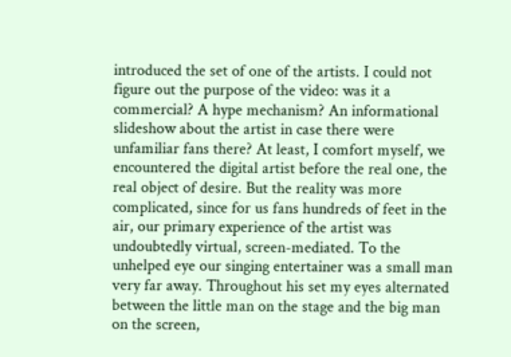introduced the set of one of the artists. I could not figure out the purpose of the video: was it a commercial? A hype mechanism? An informational slideshow about the artist in case there were unfamiliar fans there? At least, I comfort myself, we encountered the digital artist before the real one, the real object of desire. But the reality was more complicated, since for us fans hundreds of feet in the air, our primary experience of the artist was undoubtedly virtual, screen-mediated. To the unhelped eye our singing entertainer was a small man very far away. Throughout his set my eyes alternated between the little man on the stage and the big man on the screen,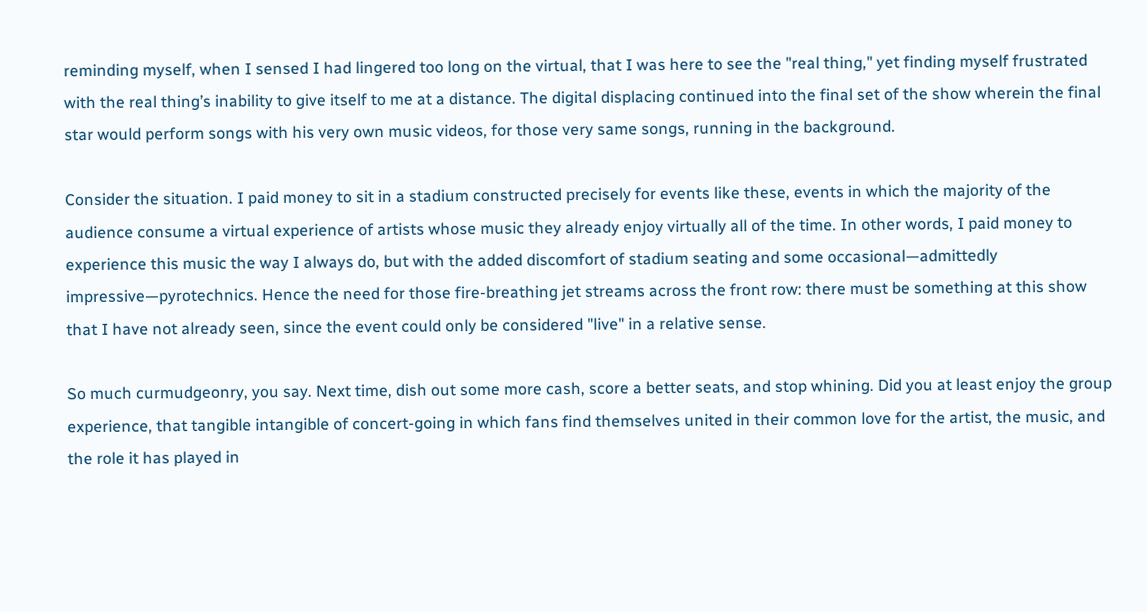reminding myself, when I sensed I had lingered too long on the virtual, that I was here to see the "real thing," yet finding myself frustrated with the real thing’s inability to give itself to me at a distance. The digital displacing continued into the final set of the show wherein the final star would perform songs with his very own music videos, for those very same songs, running in the background.

Consider the situation. I paid money to sit in a stadium constructed precisely for events like these, events in which the majority of the audience consume a virtual experience of artists whose music they already enjoy virtually all of the time. In other words, I paid money to experience this music the way I always do, but with the added discomfort of stadium seating and some occasional—admittedly impressive—pyrotechnics. Hence the need for those fire-breathing jet streams across the front row: there must be something at this show that I have not already seen, since the event could only be considered "live" in a relative sense.

So much curmudgeonry, you say. Next time, dish out some more cash, score a better seats, and stop whining. Did you at least enjoy the group experience, that tangible intangible of concert-going in which fans find themselves united in their common love for the artist, the music, and the role it has played in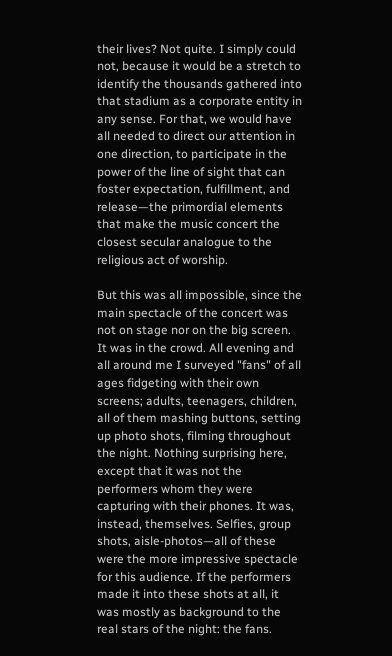their lives? Not quite. I simply could not, because it would be a stretch to identify the thousands gathered into that stadium as a corporate entity in any sense. For that, we would have all needed to direct our attention in one direction, to participate in the power of the line of sight that can foster expectation, fulfillment, and release—the primordial elements that make the music concert the closest secular analogue to the religious act of worship.

But this was all impossible, since the main spectacle of the concert was not on stage nor on the big screen. It was in the crowd. All evening and all around me I surveyed "fans" of all ages fidgeting with their own screens; adults, teenagers, children, all of them mashing buttons, setting up photo shots, filming throughout the night. Nothing surprising here, except that it was not the performers whom they were capturing with their phones. It was, instead, themselves. Selfies, group shots, aisle-photos—all of these were the more impressive spectacle for this audience. If the performers made it into these shots at all, it was mostly as background to the real stars of the night: the fans.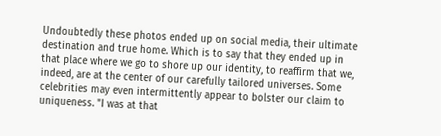Undoubtedly these photos ended up on social media, their ultimate destination and true home. Which is to say that they ended up in that place where we go to shore up our identity, to reaffirm that we, indeed, are at the center of our carefully tailored universes. Some celebrities may even intermittently appear to bolster our claim to uniqueness. "I was at that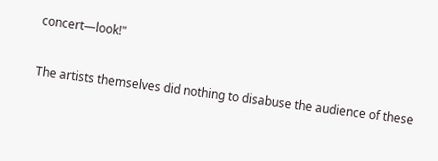concert—look!"

The artists themselves did nothing to disabuse the audience of these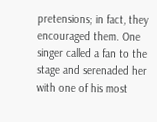pretensions; in fact, they encouraged them. One singer called a fan to the stage and serenaded her with one of his most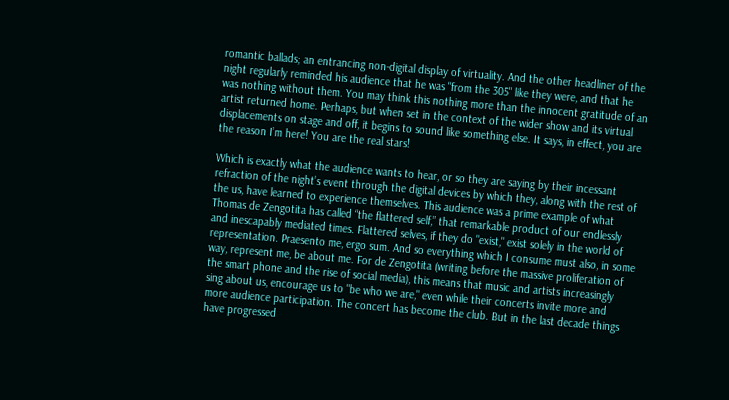romantic ballads; an entrancing non-digital display of virtuality. And the other headliner of the night regularly reminded his audience that he was "from the 305" like they were, and that he was nothing without them. You may think this nothing more than the innocent gratitude of an artist returned home. Perhaps, but when set in the context of the wider show and its virtual displacements on stage and off, it begins to sound like something else. It says, in effect, you are the reason I’m here! You are the real stars!

Which is exactly what the audience wants to hear, or so they are saying by their incessant refraction of the night’s event through the digital devices by which they, along with the rest of the us, have learned to experience themselves. This audience was a prime example of what Thomas de Zengotita has called “the flattered self,” that remarkable product of our endlessly and inescapably mediated times. Flattered selves, if they do "exist," exist solely in the world of representation. Praesento me, ergo sum. And so everything which I consume must also, in some way, represent me, be about me. For de Zengotita (writing before the massive proliferation of the smart phone and the rise of social media), this means that music and artists increasingly sing about us, encourage us to "be who we are," even while their concerts invite more and more audience participation. The concert has become the club. But in the last decade things have progressed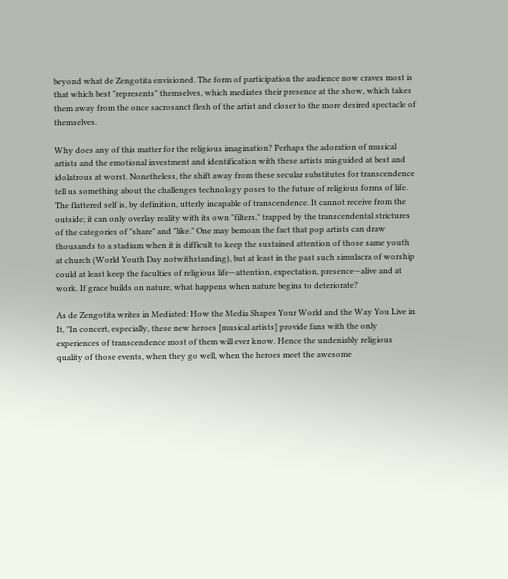beyond what de Zengotita envisioned. The form of participation the audience now craves most is that which best "represents" themselves, which mediates their presence at the show, which takes them away from the once sacrosanct flesh of the artist and closer to the more desired spectacle of themselves.

Why does any of this matter for the religious imagination? Perhaps the adoration of musical artists and the emotional investment and identification with these artists misguided at best and idolatrous at worst. Nonetheless, the shift away from these secular substitutes for transcendence tell us something about the challenges technology poses to the future of religious forms of life. The flattered self is, by definition, utterly incapable of transcendence. It cannot receive from the outside; it can only overlay reality with its own "filters," trapped by the transcendental strictures of the categories of "share" and "like." One may bemoan the fact that pop artists can draw thousands to a stadium when it is difficult to keep the sustained attention of those same youth at church (World Youth Day notwithstanding), but at least in the past such simulacra of worship could at least keep the faculties of religious life—attention, expectation, presence—alive and at work. If grace builds on nature, what happens when nature begins to deteriorate?

As de Zengotita writes in Mediated: How the Media Shapes Your World and the Way You Live in It, "In concert, especially, these new heroes [musical artists] provide fans with the only experiences of transcendence most of them will ever know. Hence the undeniably religious quality of those events, when they go well, when the heroes meet the awesome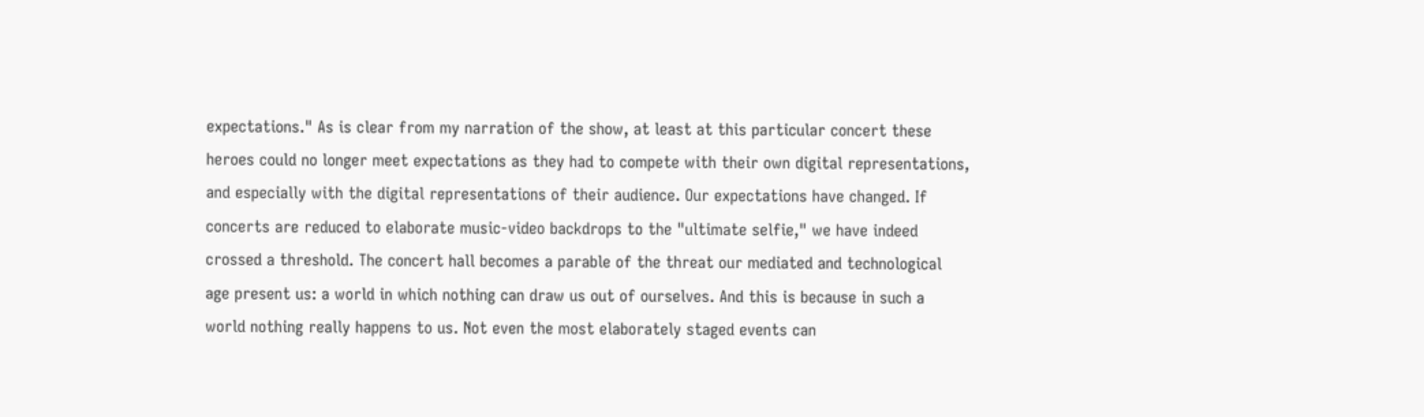expectations." As is clear from my narration of the show, at least at this particular concert these heroes could no longer meet expectations as they had to compete with their own digital representations, and especially with the digital representations of their audience. Our expectations have changed. If concerts are reduced to elaborate music-video backdrops to the "ultimate selfie," we have indeed crossed a threshold. The concert hall becomes a parable of the threat our mediated and technological age present us: a world in which nothing can draw us out of ourselves. And this is because in such a world nothing really happens to us. Not even the most elaborately staged events can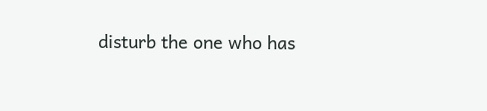disturb the one who has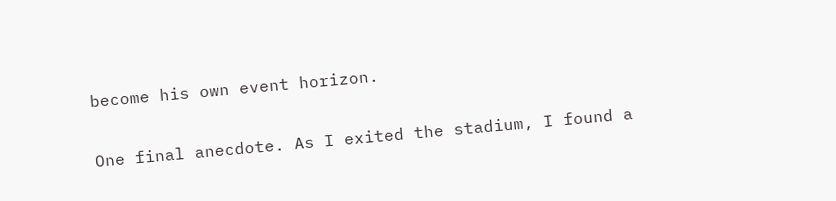become his own event horizon.

One final anecdote. As I exited the stadium, I found a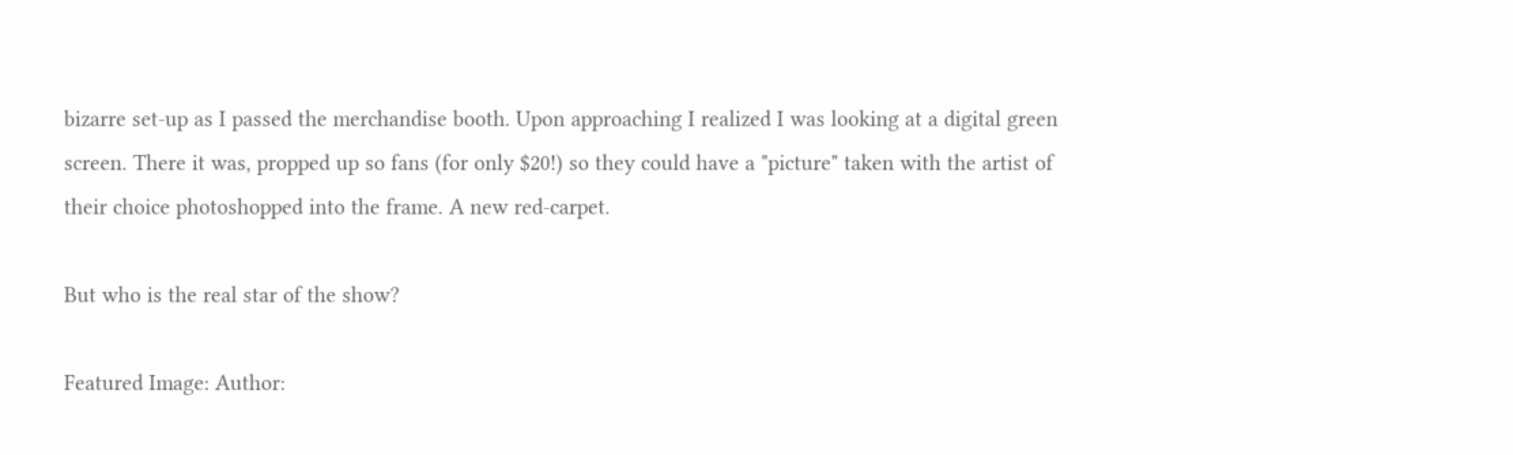bizarre set-up as I passed the merchandise booth. Upon approaching I realized I was looking at a digital green screen. There it was, propped up so fans (for only $20!) so they could have a "picture" taken with the artist of their choice photoshopped into the frame. A new red-carpet.

But who is the real star of the show?

Featured Image: Author: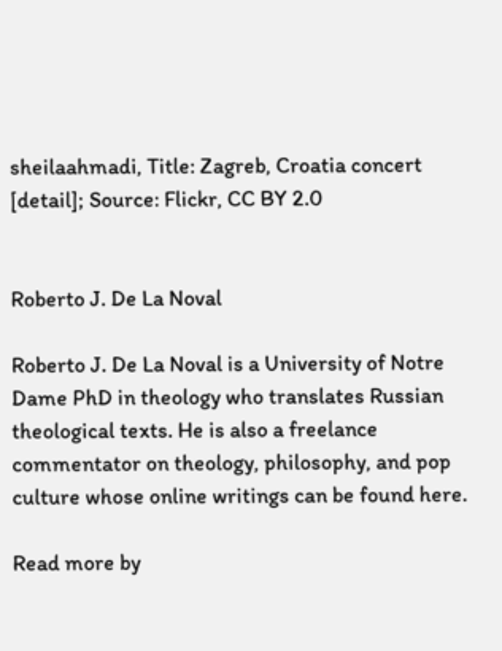sheilaahmadi, Title: Zagreb, Croatia concert [detail]; Source: Flickr, CC BY 2.0


Roberto J. De La Noval

Roberto J. De La Noval is a University of Notre Dame PhD in theology who translates Russian theological texts. He is also a freelance commentator on theology, philosophy, and pop culture whose online writings can be found here.

Read more by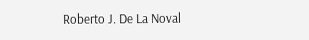Roberto J. De La Noval